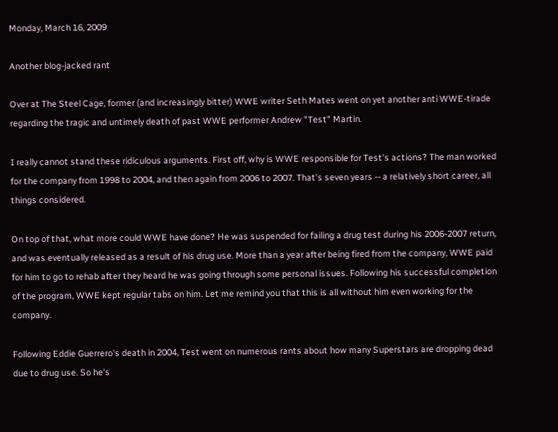Monday, March 16, 2009

Another blog-jacked rant

Over at The Steel Cage, former (and increasingly bitter) WWE writer Seth Mates went on yet another anti WWE-tirade regarding the tragic and untimely death of past WWE performer Andrew "Test" Martin.

I really cannot stand these ridiculous arguments. First off, why is WWE responsible for Test's actions? The man worked for the company from 1998 to 2004, and then again from 2006 to 2007. That's seven years -- a relatively short career, all things considered.

On top of that, what more could WWE have done? He was suspended for failing a drug test during his 2006-2007 return, and was eventually released as a result of his drug use. More than a year after being fired from the company, WWE paid for him to go to rehab after they heard he was going through some personal issues. Following his successful completion of the program, WWE kept regular tabs on him. Let me remind you that this is all without him even working for the company.

Following Eddie Guerrero's death in 2004, Test went on numerous rants about how many Superstars are dropping dead due to drug use. So he's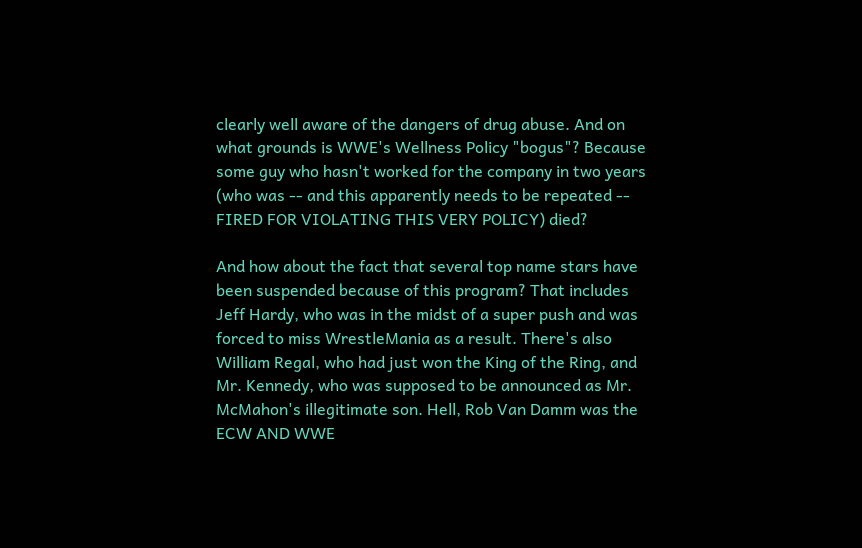clearly well aware of the dangers of drug abuse. And on what grounds is WWE's Wellness Policy "bogus"? Because some guy who hasn't worked for the company in two years (who was -- and this apparently needs to be repeated -- FIRED FOR VIOLATING THIS VERY POLICY) died?

And how about the fact that several top name stars have been suspended because of this program? That includes Jeff Hardy, who was in the midst of a super push and was forced to miss WrestleMania as a result. There's also William Regal, who had just won the King of the Ring, and Mr. Kennedy, who was supposed to be announced as Mr. McMahon's illegitimate son. Hell, Rob Van Damm was the ECW AND WWE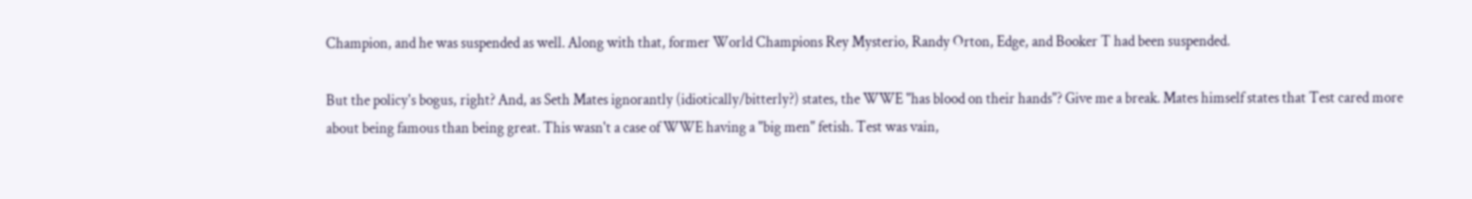Champion, and he was suspended as well. Along with that, former World Champions Rey Mysterio, Randy Orton, Edge, and Booker T had been suspended.

But the policy's bogus, right? And, as Seth Mates ignorantly (idiotically/bitterly?) states, the WWE "has blood on their hands"? Give me a break. Mates himself states that Test cared more about being famous than being great. This wasn't a case of WWE having a "big men" fetish. Test was vain,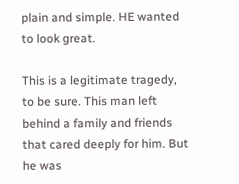plain and simple. HE wanted to look great.

This is a legitimate tragedy, to be sure. This man left behind a family and friends that cared deeply for him. But he was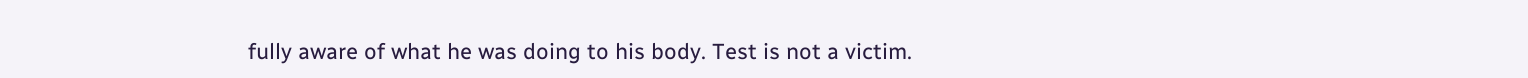fully aware of what he was doing to his body. Test is not a victim.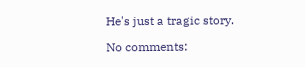He's just a tragic story.

No comments: